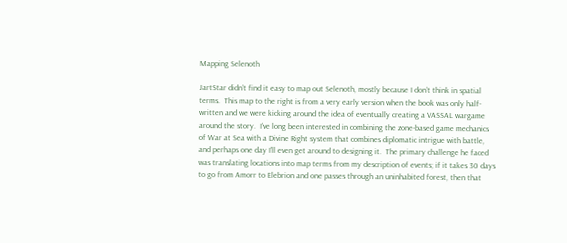Mapping Selenoth

JartStar didn’t find it easy to map out Selenoth, mostly because I don’t think in spatial terms.  This map to the right is from a very early version when the book was only half-written and we were kicking around the idea of eventually creating a VASSAL wargame around the story.  I’ve long been interested in combining the zone-based game mechanics of War at Sea with a Divine Right system that combines diplomatic intrigue with battle, and perhaps one day I’ll even get around to designing it.  The primary challenge he faced was translating locations into map terms from my description of events; if it takes 30 days to go from Amorr to Elebrion and one passes through an uninhabited forest, then that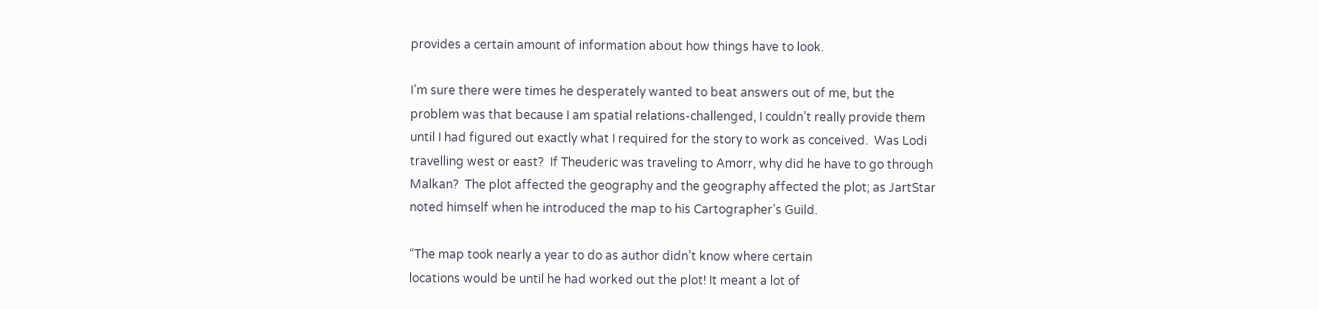provides a certain amount of information about how things have to look.

I’m sure there were times he desperately wanted to beat answers out of me, but the problem was that because I am spatial relations-challenged, I couldn’t really provide them until I had figured out exactly what I required for the story to work as conceived.  Was Lodi travelling west or east?  If Theuderic was traveling to Amorr, why did he have to go through Malkan?  The plot affected the geography and the geography affected the plot; as JartStar noted himself when he introduced the map to his Cartographer’s Guild.

“The map took nearly a year to do as author didn’t know where certain
locations would be until he had worked out the plot! It meant a lot of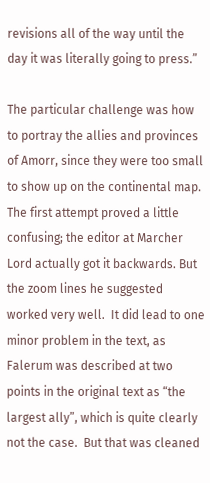revisions all of the way until the day it was literally going to press.”

The particular challenge was how to portray the allies and provinces of Amorr, since they were too small to show up on the continental map.  The first attempt proved a little confusing; the editor at Marcher Lord actually got it backwards. But the zoom lines he suggested worked very well.  It did lead to one minor problem in the text, as Falerum was described at two points in the original text as “the largest ally”, which is quite clearly not the case.  But that was cleaned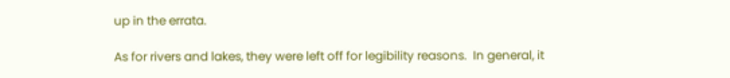up in the errata.

As for rivers and lakes, they were left off for legibility reasons.  In general, it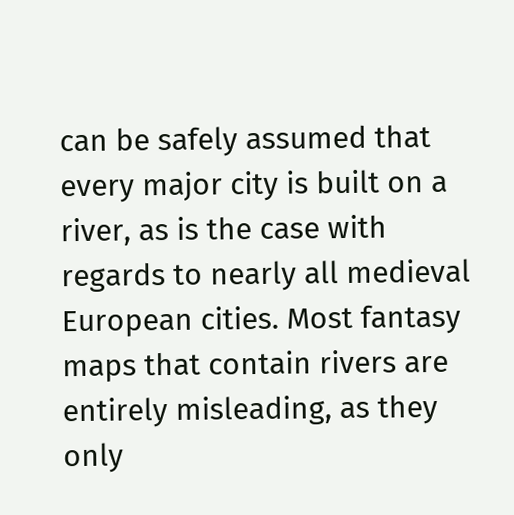can be safely assumed that every major city is built on a river, as is the case with regards to nearly all medieval European cities. Most fantasy maps that contain rivers are entirely misleading, as they only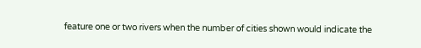feature one or two rivers when the number of cities shown would indicate the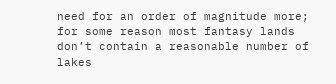need for an order of magnitude more; for some reason most fantasy lands don’t contain a reasonable number of lakes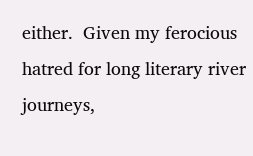either.  Given my ferocious hatred for long literary river journeys,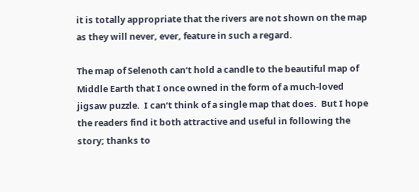it is totally appropriate that the rivers are not shown on the map as they will never, ever, feature in such a regard.

The map of Selenoth can’t hold a candle to the beautiful map of Middle Earth that I once owned in the form of a much-loved jigsaw puzzle.  I can’t think of a single map that does.  But I hope the readers find it both attractive and useful in following the story; thanks to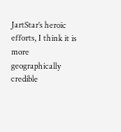JartStar’s heroic efforts, I think it is more geographically credible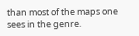than most of the maps one sees in the genre.